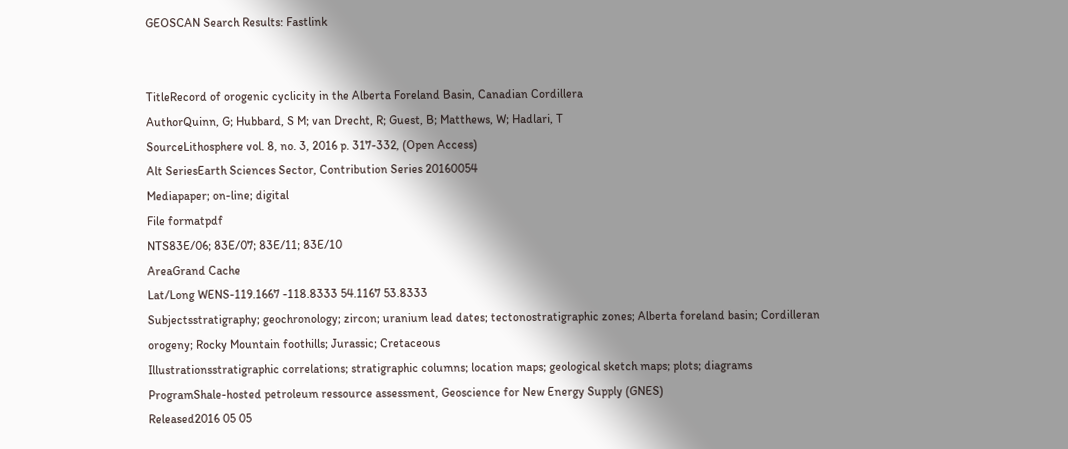GEOSCAN Search Results: Fastlink


TitleRecord of orogenic cyclicity in the Alberta Foreland Basin, Canadian Cordillera
AuthorQuinn, G; Hubbard, S M; van Drecht, R; Guest, B; Matthews, W; Hadlari, T
SourceLithosphere vol. 8, no. 3, 2016 p. 317-332, (Open Access)
Alt SeriesEarth Sciences Sector, Contribution Series 20160054
Mediapaper; on-line; digital
File formatpdf
NTS83E/06; 83E/07; 83E/11; 83E/10
AreaGrand Cache
Lat/Long WENS-119.1667 -118.8333 54.1167 53.8333
Subjectsstratigraphy; geochronology; zircon; uranium lead dates; tectonostratigraphic zones; Alberta foreland basin; Cordilleran orogeny; Rocky Mountain foothills; Jurassic; Cretaceous
Illustrationsstratigraphic correlations; stratigraphic columns; location maps; geological sketch maps; plots; diagrams
ProgramShale-hosted petroleum ressource assessment, Geoscience for New Energy Supply (GNES)
Released2016 05 05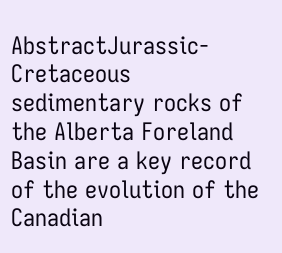AbstractJurassic-Cretaceous sedimentary rocks of the Alberta Foreland Basin are a key record of the evolution of the Canadian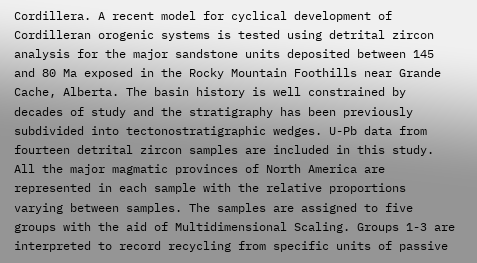Cordillera. A recent model for cyclical development of Cordilleran orogenic systems is tested using detrital zircon analysis for the major sandstone units deposited between 145 and 80 Ma exposed in the Rocky Mountain Foothills near Grande Cache, Alberta. The basin history is well constrained by decades of study and the stratigraphy has been previously subdivided into tectonostratigraphic wedges. U-Pb data from fourteen detrital zircon samples are included in this study. All the major magmatic provinces of North America are represented in each sample with the relative proportions varying between samples. The samples are assigned to five groups with the aid of Multidimensional Scaling. Groups 1-3 are interpreted to record recycling from specific units of passive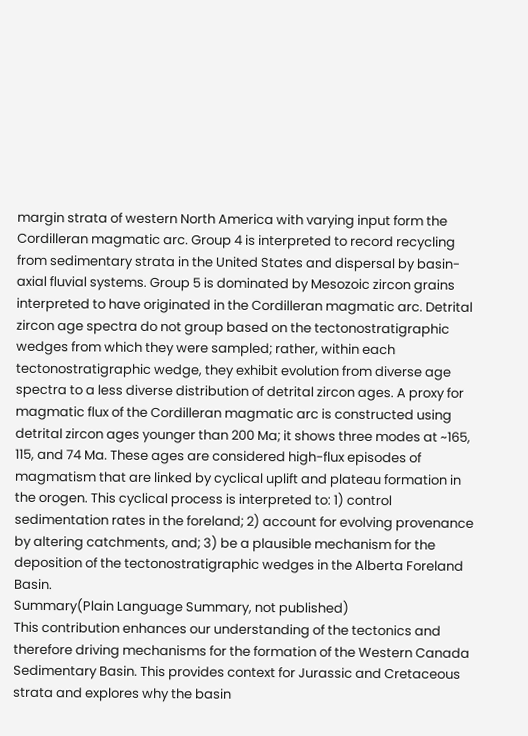margin strata of western North America with varying input form the Cordilleran magmatic arc. Group 4 is interpreted to record recycling from sedimentary strata in the United States and dispersal by basin-axial fluvial systems. Group 5 is dominated by Mesozoic zircon grains interpreted to have originated in the Cordilleran magmatic arc. Detrital zircon age spectra do not group based on the tectonostratigraphic wedges from which they were sampled; rather, within each tectonostratigraphic wedge, they exhibit evolution from diverse age spectra to a less diverse distribution of detrital zircon ages. A proxy for magmatic flux of the Cordilleran magmatic arc is constructed using detrital zircon ages younger than 200 Ma; it shows three modes at ~165, 115, and 74 Ma. These ages are considered high-flux episodes of magmatism that are linked by cyclical uplift and plateau formation in the orogen. This cyclical process is interpreted to: 1) control sedimentation rates in the foreland; 2) account for evolving provenance by altering catchments, and; 3) be a plausible mechanism for the deposition of the tectonostratigraphic wedges in the Alberta Foreland Basin.
Summary(Plain Language Summary, not published)
This contribution enhances our understanding of the tectonics and therefore driving mechanisms for the formation of the Western Canada Sedimentary Basin. This provides context for Jurassic and Cretaceous strata and explores why the basin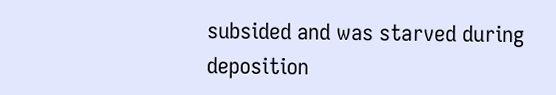subsided and was starved during deposition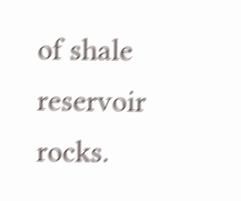of shale reservoir rocks.